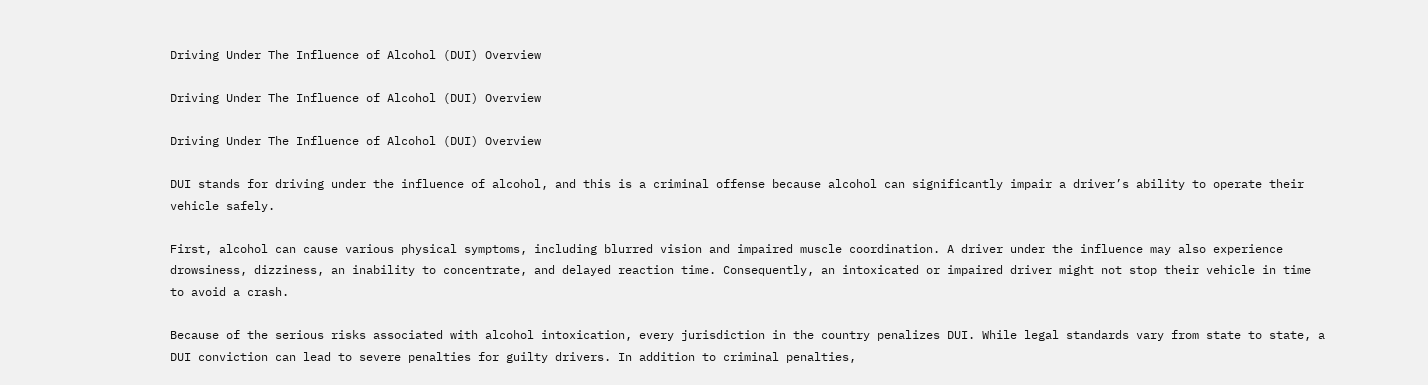Driving Under The Influence of Alcohol (DUI) Overview

Driving Under The Influence of Alcohol (DUI) Overview

Driving Under The Influence of Alcohol (DUI) Overview

DUI stands for driving under the influence of alcohol, and this is a criminal offense because alcohol can significantly impair a driver’s ability to operate their vehicle safely.

First, alcohol can cause various physical symptoms, including blurred vision and impaired muscle coordination. A driver under the influence may also experience drowsiness, dizziness, an inability to concentrate, and delayed reaction time. Consequently, an intoxicated or impaired driver might not stop their vehicle in time to avoid a crash.

Because of the serious risks associated with alcohol intoxication, every jurisdiction in the country penalizes DUI. While legal standards vary from state to state, a DUI conviction can lead to severe penalties for guilty drivers. In addition to criminal penalties,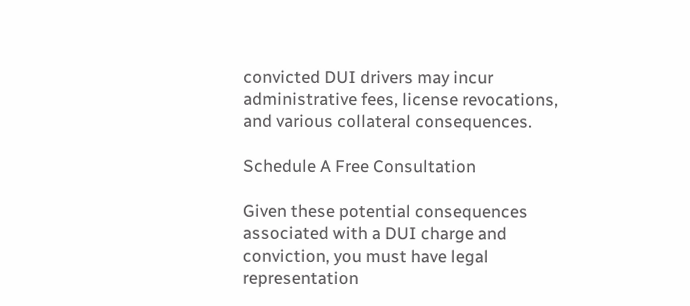convicted DUI drivers may incur administrative fees, license revocations, and various collateral consequences.

Schedule A Free Consultation

Given these potential consequences associated with a DUI charge and conviction, you must have legal representation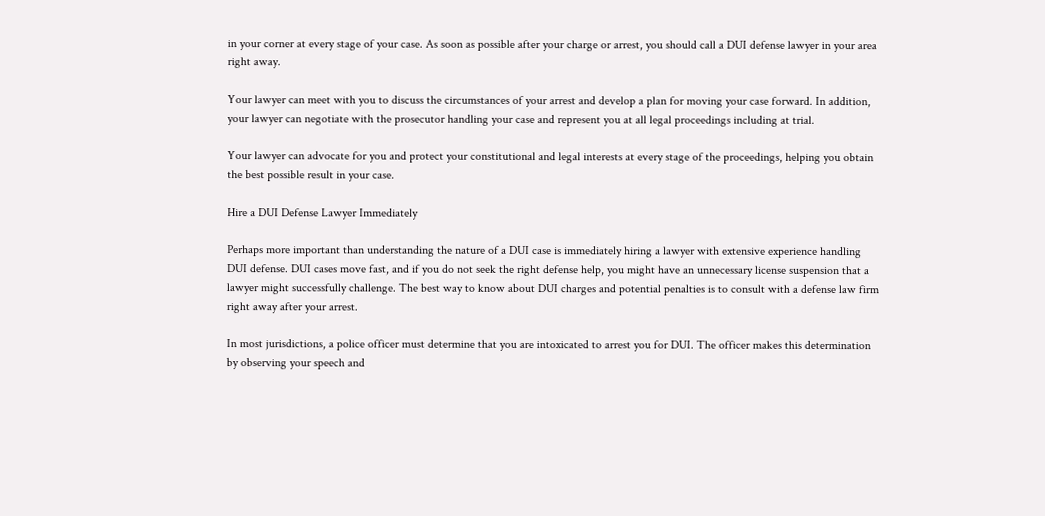in your corner at every stage of your case. As soon as possible after your charge or arrest, you should call a DUI defense lawyer in your area right away.

Your lawyer can meet with you to discuss the circumstances of your arrest and develop a plan for moving your case forward. In addition, your lawyer can negotiate with the prosecutor handling your case and represent you at all legal proceedings including at trial.

Your lawyer can advocate for you and protect your constitutional and legal interests at every stage of the proceedings, helping you obtain the best possible result in your case.

Hire a DUI Defense Lawyer Immediately

Perhaps more important than understanding the nature of a DUI case is immediately hiring a lawyer with extensive experience handling DUI defense. DUI cases move fast, and if you do not seek the right defense help, you might have an unnecessary license suspension that a lawyer might successfully challenge. The best way to know about DUI charges and potential penalties is to consult with a defense law firm right away after your arrest.

In most jurisdictions, a police officer must determine that you are intoxicated to arrest you for DUI. The officer makes this determination by observing your speech and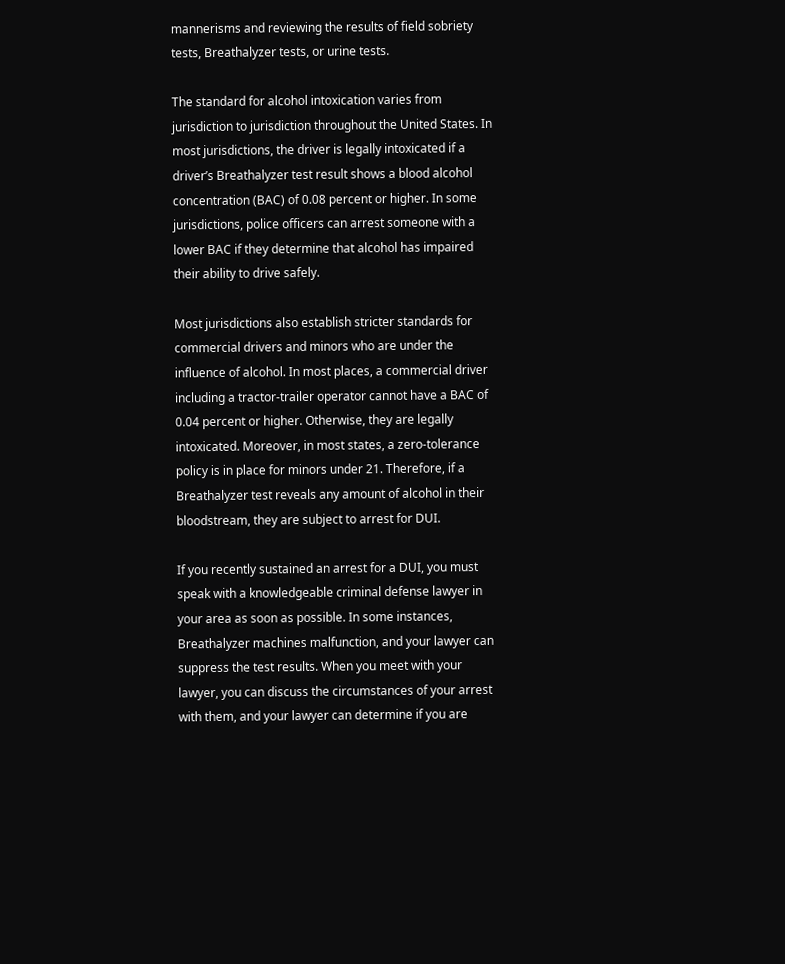mannerisms and reviewing the results of field sobriety tests, Breathalyzer tests, or urine tests.

The standard for alcohol intoxication varies from jurisdiction to jurisdiction throughout the United States. In most jurisdictions, the driver is legally intoxicated if a driver’s Breathalyzer test result shows a blood alcohol concentration (BAC) of 0.08 percent or higher. In some jurisdictions, police officers can arrest someone with a lower BAC if they determine that alcohol has impaired their ability to drive safely.

Most jurisdictions also establish stricter standards for commercial drivers and minors who are under the influence of alcohol. In most places, a commercial driver including a tractor-trailer operator cannot have a BAC of 0.04 percent or higher. Otherwise, they are legally intoxicated. Moreover, in most states, a zero-tolerance policy is in place for minors under 21. Therefore, if a Breathalyzer test reveals any amount of alcohol in their bloodstream, they are subject to arrest for DUI.

If you recently sustained an arrest for a DUI, you must speak with a knowledgeable criminal defense lawyer in your area as soon as possible. In some instances, Breathalyzer machines malfunction, and your lawyer can suppress the test results. When you meet with your lawyer, you can discuss the circumstances of your arrest with them, and your lawyer can determine if you are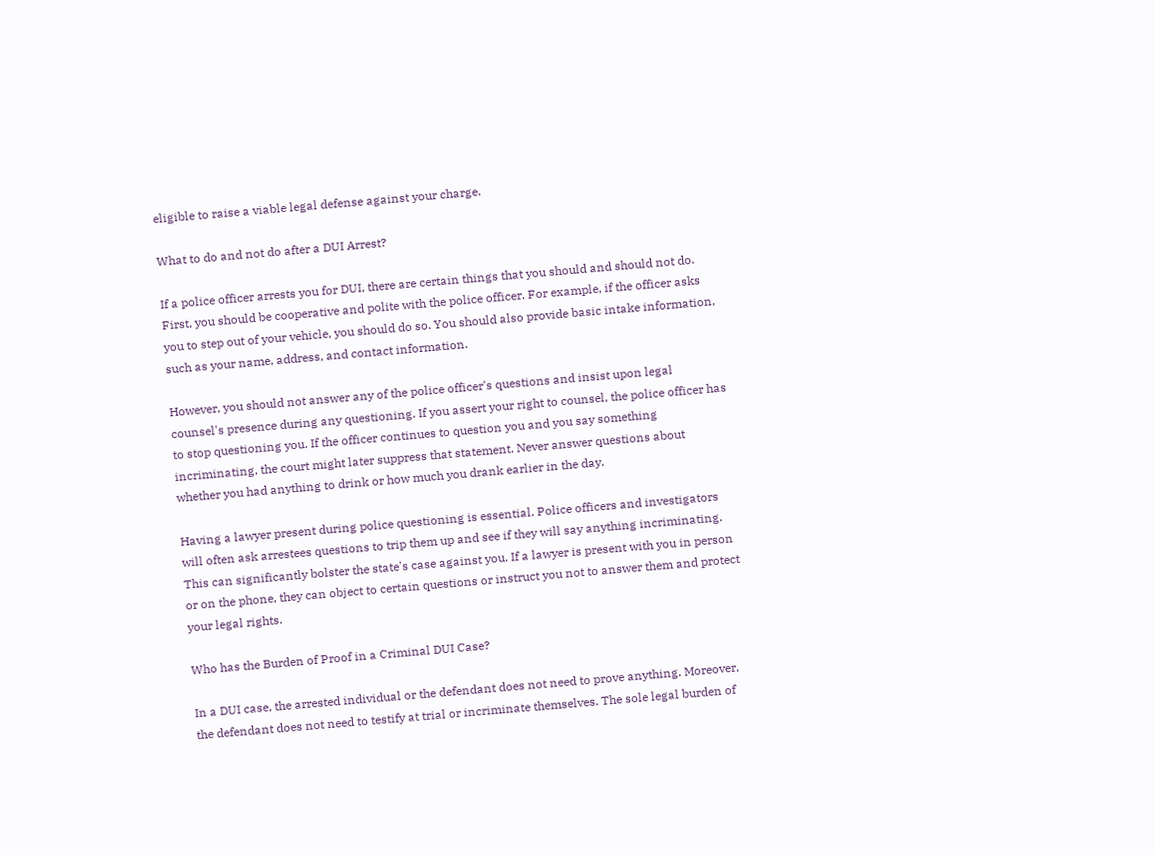eligible to raise a viable legal defense against your charge.

What to do and not do after a DUI Arrest?

If a police officer arrests you for DUI, there are certain things that you should and should not do. First, you should be cooperative and polite with the police officer. For example, if the officer asks you to step out of your vehicle, you should do so. You should also provide basic intake information, such as your name, address, and contact information.

However, you should not answer any of the police officer's questions and insist upon legal counsel's presence during any questioning. If you assert your right to counsel, the police officer has to stop questioning you. If the officer continues to question you and you say something incriminating, the court might later suppress that statement. Never answer questions about whether you had anything to drink or how much you drank earlier in the day.

Having a lawyer present during police questioning is essential. Police officers and investigators will often ask arrestees questions to trip them up and see if they will say anything incriminating. This can significantly bolster the state's case against you. If a lawyer is present with you in person or on the phone, they can object to certain questions or instruct you not to answer them and protect your legal rights.

Who has the Burden of Proof in a Criminal DUI Case?

In a DUI case, the arrested individual or the defendant does not need to prove anything. Moreover, the defendant does not need to testify at trial or incriminate themselves. The sole legal burden of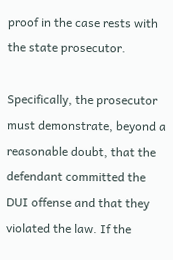proof in the case rests with the state prosecutor.

Specifically, the prosecutor must demonstrate, beyond a reasonable doubt, that the defendant committed the DUI offense and that they violated the law. If the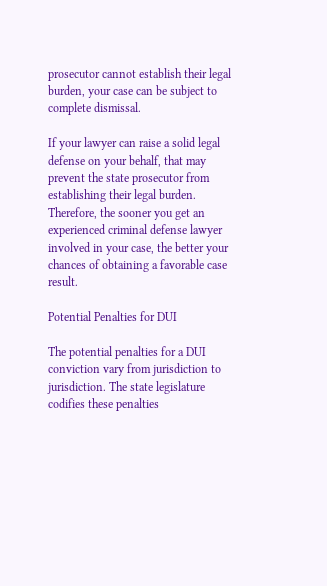prosecutor cannot establish their legal burden, your case can be subject to complete dismissal.

If your lawyer can raise a solid legal defense on your behalf, that may prevent the state prosecutor from establishing their legal burden. Therefore, the sooner you get an experienced criminal defense lawyer involved in your case, the better your chances of obtaining a favorable case result.

Potential Penalties for DUI

The potential penalties for a DUI conviction vary from jurisdiction to jurisdiction. The state legislature codifies these penalties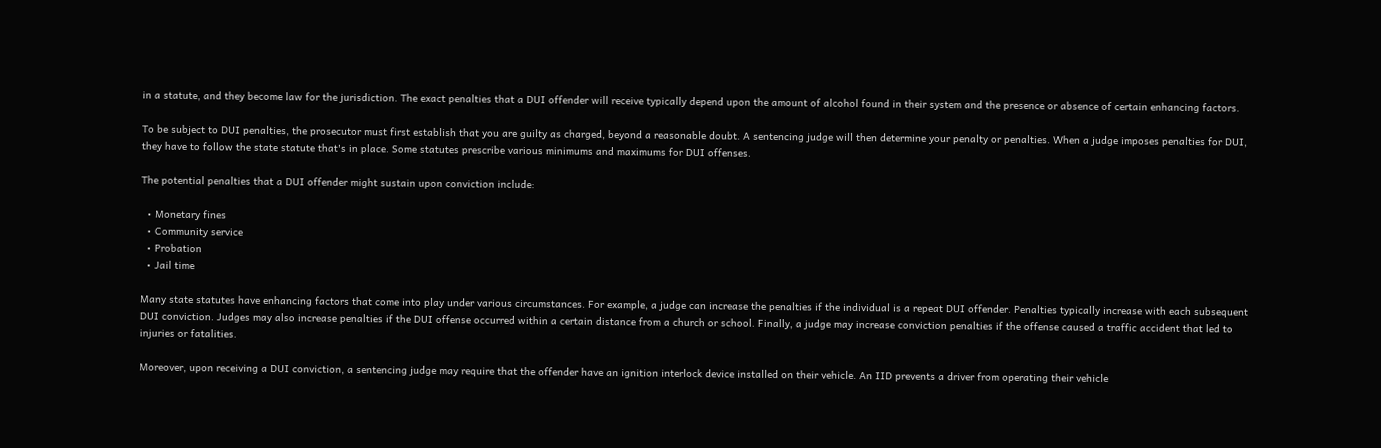in a statute, and they become law for the jurisdiction. The exact penalties that a DUI offender will receive typically depend upon the amount of alcohol found in their system and the presence or absence of certain enhancing factors.

To be subject to DUI penalties, the prosecutor must first establish that you are guilty as charged, beyond a reasonable doubt. A sentencing judge will then determine your penalty or penalties. When a judge imposes penalties for DUI, they have to follow the state statute that's in place. Some statutes prescribe various minimums and maximums for DUI offenses.

The potential penalties that a DUI offender might sustain upon conviction include:

  • Monetary fines
  • Community service
  • Probation
  • Jail time

Many state statutes have enhancing factors that come into play under various circumstances. For example, a judge can increase the penalties if the individual is a repeat DUI offender. Penalties typically increase with each subsequent DUI conviction. Judges may also increase penalties if the DUI offense occurred within a certain distance from a church or school. Finally, a judge may increase conviction penalties if the offense caused a traffic accident that led to injuries or fatalities.

Moreover, upon receiving a DUI conviction, a sentencing judge may require that the offender have an ignition interlock device installed on their vehicle. An IID prevents a driver from operating their vehicle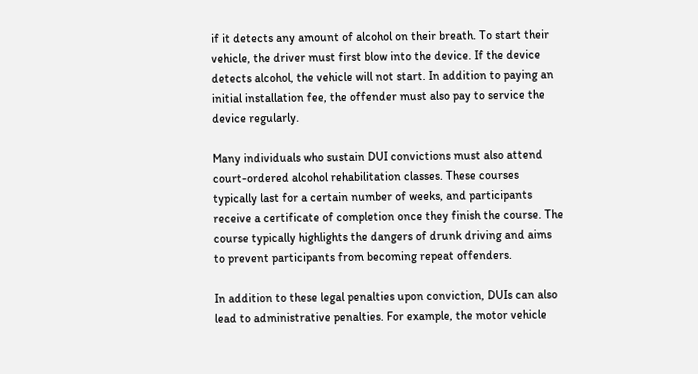if it detects any amount of alcohol on their breath. To start their vehicle, the driver must first blow into the device. If the device detects alcohol, the vehicle will not start. In addition to paying an initial installation fee, the offender must also pay to service the device regularly.

Many individuals who sustain DUI convictions must also attend court-ordered alcohol rehabilitation classes. These courses typically last for a certain number of weeks, and participants receive a certificate of completion once they finish the course. The course typically highlights the dangers of drunk driving and aims to prevent participants from becoming repeat offenders.

In addition to these legal penalties upon conviction, DUIs can also lead to administrative penalties. For example, the motor vehicle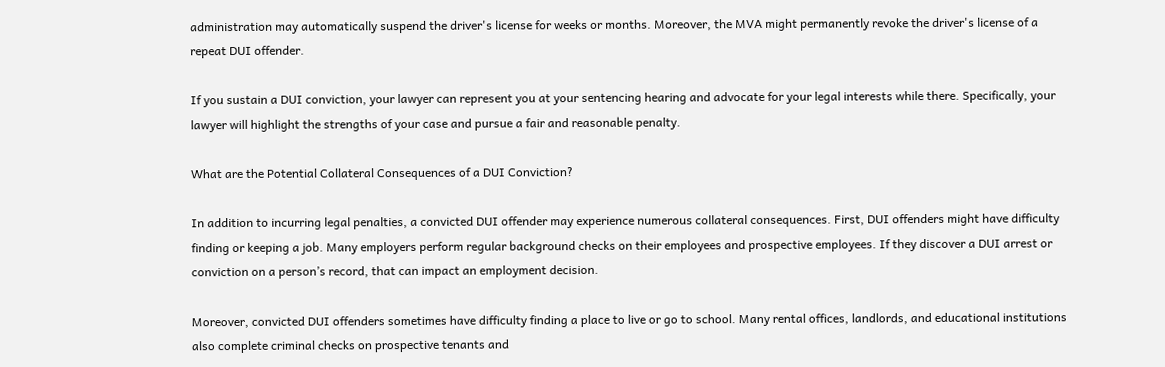administration may automatically suspend the driver's license for weeks or months. Moreover, the MVA might permanently revoke the driver's license of a repeat DUI offender.

If you sustain a DUI conviction, your lawyer can represent you at your sentencing hearing and advocate for your legal interests while there. Specifically, your lawyer will highlight the strengths of your case and pursue a fair and reasonable penalty.

What are the Potential Collateral Consequences of a DUI Conviction?

In addition to incurring legal penalties, a convicted DUI offender may experience numerous collateral consequences. First, DUI offenders might have difficulty finding or keeping a job. Many employers perform regular background checks on their employees and prospective employees. If they discover a DUI arrest or conviction on a person’s record, that can impact an employment decision.

Moreover, convicted DUI offenders sometimes have difficulty finding a place to live or go to school. Many rental offices, landlords, and educational institutions also complete criminal checks on prospective tenants and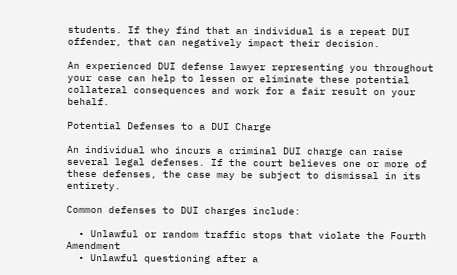students. If they find that an individual is a repeat DUI offender, that can negatively impact their decision.

An experienced DUI defense lawyer representing you throughout your case can help to lessen or eliminate these potential collateral consequences and work for a fair result on your behalf.

Potential Defenses to a DUI Charge

An individual who incurs a criminal DUI charge can raise several legal defenses. If the court believes one or more of these defenses, the case may be subject to dismissal in its entirety.

Common defenses to DUI charges include:

  • Unlawful or random traffic stops that violate the Fourth Amendment
  • Unlawful questioning after a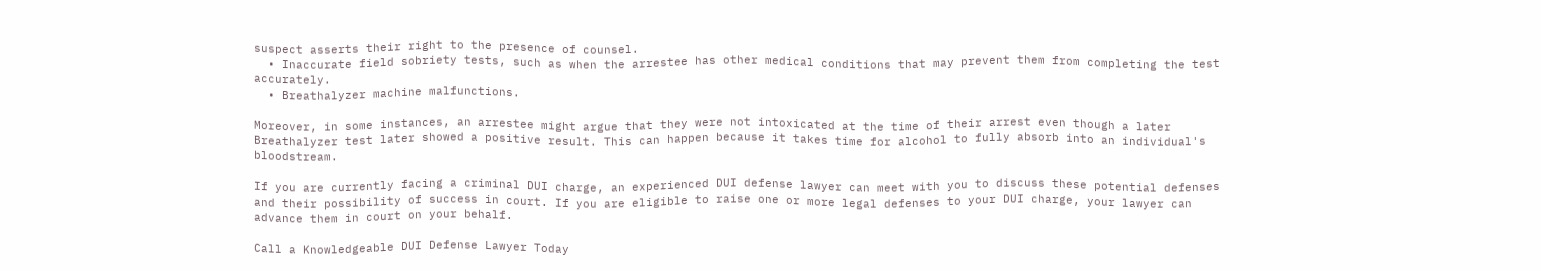suspect asserts their right to the presence of counsel.
  • Inaccurate field sobriety tests, such as when the arrestee has other medical conditions that may prevent them from completing the test accurately.
  • Breathalyzer machine malfunctions.

Moreover, in some instances, an arrestee might argue that they were not intoxicated at the time of their arrest even though a later Breathalyzer test later showed a positive result. This can happen because it takes time for alcohol to fully absorb into an individual's bloodstream.

If you are currently facing a criminal DUI charge, an experienced DUI defense lawyer can meet with you to discuss these potential defenses and their possibility of success in court. If you are eligible to raise one or more legal defenses to your DUI charge, your lawyer can advance them in court on your behalf.

Call a Knowledgeable DUI Defense Lawyer Today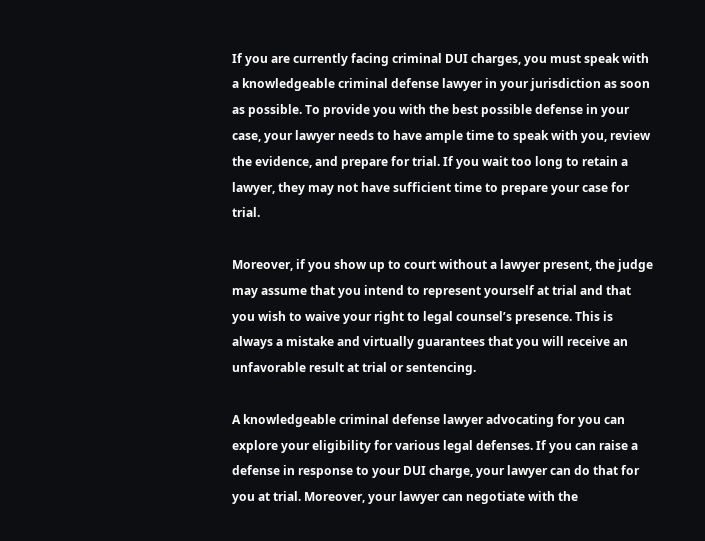If you are currently facing criminal DUI charges, you must speak with a knowledgeable criminal defense lawyer in your jurisdiction as soon as possible. To provide you with the best possible defense in your case, your lawyer needs to have ample time to speak with you, review the evidence, and prepare for trial. If you wait too long to retain a lawyer, they may not have sufficient time to prepare your case for trial.

Moreover, if you show up to court without a lawyer present, the judge may assume that you intend to represent yourself at trial and that you wish to waive your right to legal counsel’s presence. This is always a mistake and virtually guarantees that you will receive an unfavorable result at trial or sentencing.

A knowledgeable criminal defense lawyer advocating for you can explore your eligibility for various legal defenses. If you can raise a defense in response to your DUI charge, your lawyer can do that for you at trial. Moreover, your lawyer can negotiate with the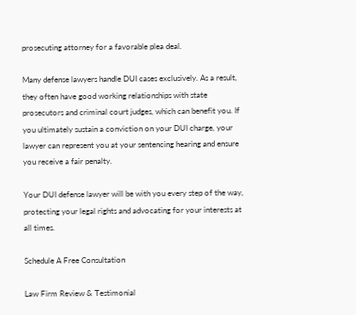prosecuting attorney for a favorable plea deal.

Many defense lawyers handle DUI cases exclusively. As a result, they often have good working relationships with state prosecutors and criminal court judges, which can benefit you. If you ultimately sustain a conviction on your DUI charge, your lawyer can represent you at your sentencing hearing and ensure you receive a fair penalty.

Your DUI defense lawyer will be with you every step of the way, protecting your legal rights and advocating for your interests at all times.

Schedule A Free Consultation

Law Firm Review & Testimonial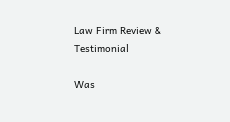Law Firm Review & Testimonial

Was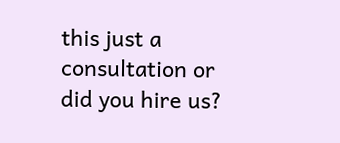this just a consultation or did you hire us?